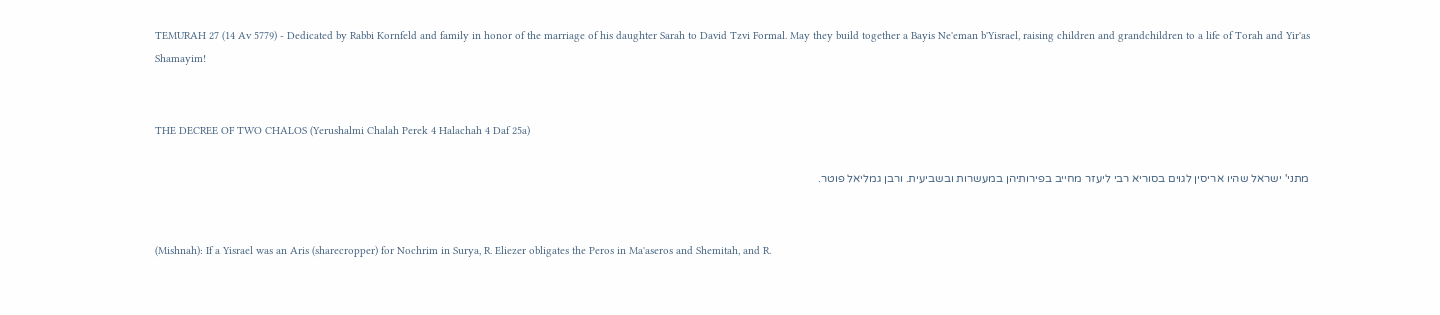TEMURAH 27 (14 Av 5779) - Dedicated by Rabbi Kornfeld and family in honor of the marriage of his daughter Sarah to David Tzvi Formal. May they build together a Bayis Ne'eman b'Yisrael, raising children and grandchildren to a life of Torah and Yir'as Shamayim!


THE DECREE OF TWO CHALOS (Yerushalmi Chalah Perek 4 Halachah 4 Daf 25a)

מתני' ישראל שהיו אריסין לגוים בסוריא רבי ליעזר מחייב בפירותיהן במעשרות ובשביעית. ורבן גמליאל פוטר.


(Mishnah): If a Yisrael was an Aris (sharecropper) for Nochrim in Surya, R. Eliezer obligates the Peros in Ma'aseros and Shemitah, and R.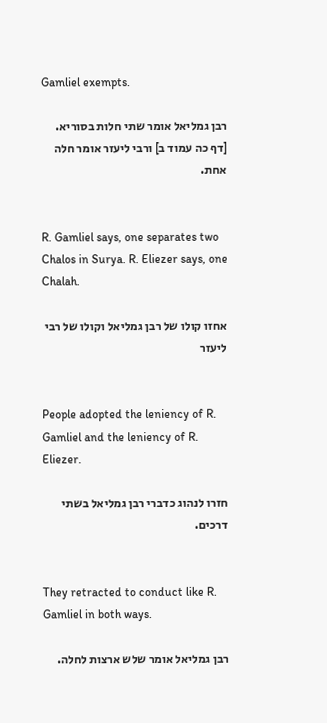Gamliel exempts.

רבן גמליאל אומר שתי חלות בסוריא. [דף כה עמוד ב] ורבי ליעזר אומר חלה אחת.


R. Gamliel says, one separates two Chalos in Surya. R. Eliezer says, one Chalah.

אחזו קולו של רבן גמליאל וקולו של רבי ליעזר


People adopted the leniency of R. Gamliel and the leniency of R. Eliezer.

חזרו לנהוג כדברי רבן גמליאל בשתי דרכים.


They retracted to conduct like R. Gamliel in both ways.

רבן גמליאל אומר שלש ארצות לחלה.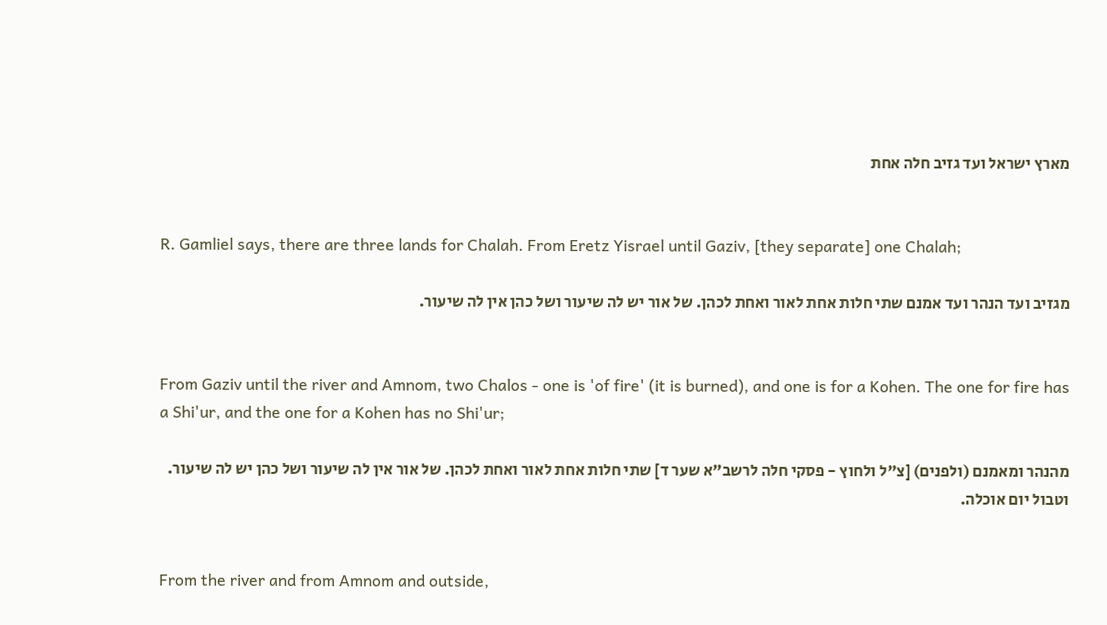מארץ ישראל ועד גזיב חלה אחת


R. Gamliel says, there are three lands for Chalah. From Eretz Yisrael until Gaziv, [they separate] one Chalah;

מגזיב ועד הנהר ועד אמנם שתי חלות אחת לאור ואחת לכהן. של אור יש לה שיעור ושל כהן אין לה שיעור.


From Gaziv until the river and Amnom, two Chalos - one is 'of fire' (it is burned), and one is for a Kohen. The one for fire has a Shi'ur, and the one for a Kohen has no Shi'ur;

מהנהר ומאמנם (ולפנים) [צ"ל ולחוץ - פסקי חלה לרשב"א שער ד] שתי חלות אחת לאור ואחת לכהן. של אור אין לה שיעור ושל כהן יש לה שיעור. וטבול יום אוכלה.


From the river and from Amnom and outside,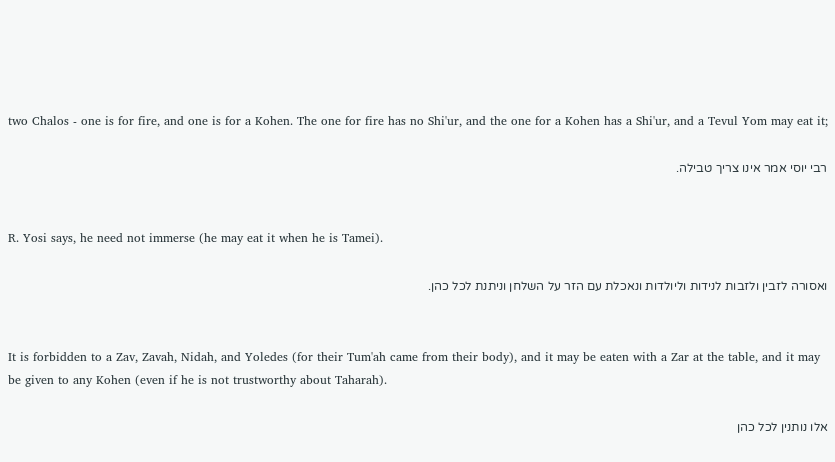two Chalos - one is for fire, and one is for a Kohen. The one for fire has no Shi'ur, and the one for a Kohen has a Shi'ur, and a Tevul Yom may eat it;

רבי יוסי אמר אינו צריך טבילה.


R. Yosi says, he need not immerse (he may eat it when he is Tamei).

ואסורה לזבין ולזבות לנידות וליולדות ונאכלת עם הזר על השלחן וניתנת לכל כהן.


It is forbidden to a Zav, Zavah, Nidah, and Yoledes (for their Tum'ah came from their body), and it may be eaten with a Zar at the table, and it may be given to any Kohen (even if he is not trustworthy about Taharah).

אלו נותנין לכל כהן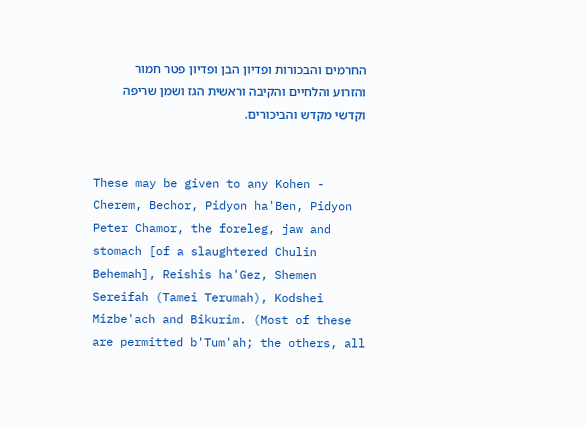החרמים והבכורות ופדיון הבן ופדיון פטר חמור והזרוע והלחיים והקיבה וראשית הגז ושמן שריפה וקדשי מקדש והביכורים.


These may be given to any Kohen - Cherem, Bechor, Pidyon ha'Ben, Pidyon Peter Chamor, the foreleg, jaw and stomach [of a slaughtered Chulin Behemah], Reishis ha'Gez, Shemen Sereifah (Tamei Terumah), Kodshei Mizbe'ach and Bikurim. (Most of these are permitted b'Tum'ah; the others, all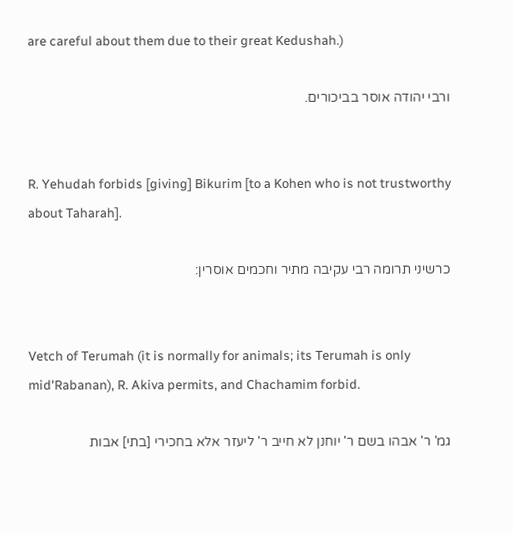are careful about them due to their great Kedushah.)

ורבי יהודה אוסר בביכורים.


R. Yehudah forbids [giving] Bikurim [to a Kohen who is not trustworthy about Taharah].

כרשיני תרומה רבי עקיבה מתיר וחכמים אוסרין:


Vetch of Terumah (it is normally for animals; its Terumah is only mid'Rabanan), R. Akiva permits, and Chachamim forbid.

גמ' ר' אבהו בשם ר' יוחנן לא חייב ר' ליעזר אלא בחכירי [בתי] אבות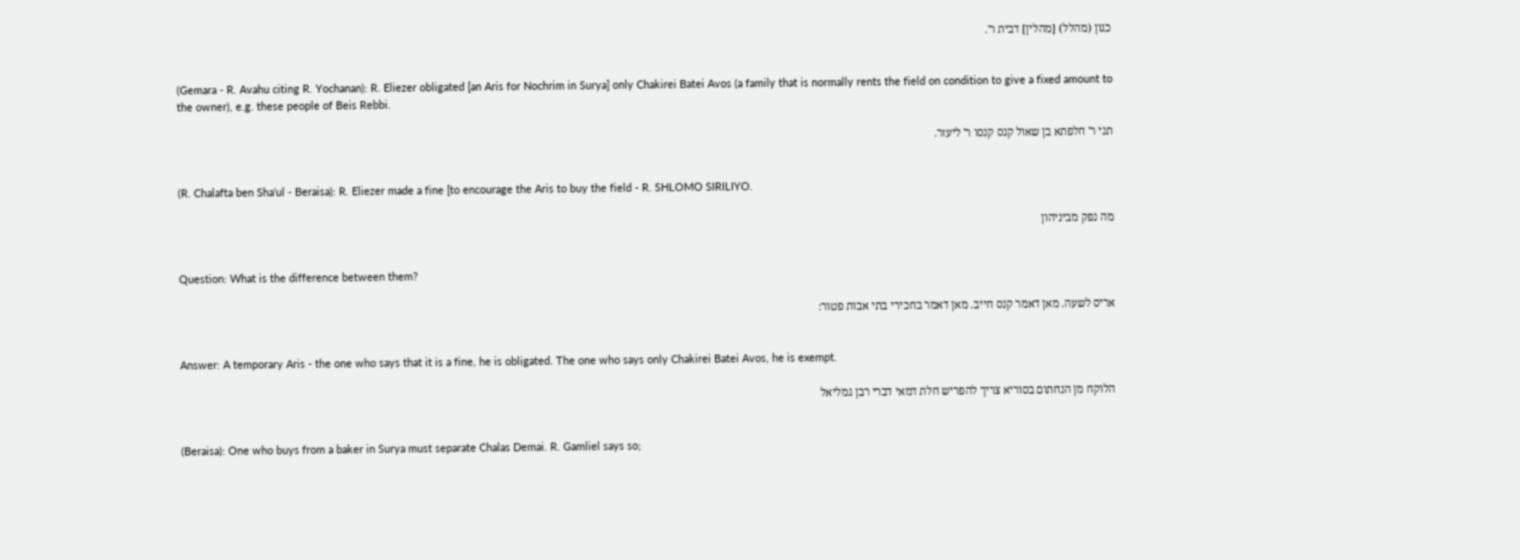כגון (מהלל) [מהלין] דבית ר'.


(Gemara - R. Avahu citing R. Yochanan): R. Eliezer obligated [an Aris for Nochrim in Surya] only Chakirei Batei Avos (a family that is normally rents the field on condition to give a fixed amount to the owner), e.g. these people of Beis Rebbi.

תני ר' חלפתא בן שאול קנס קנסו ר' ליעזר.


(R. Chalafta ben Sha'ul - Beraisa): R. Eliezer made a fine [to encourage the Aris to buy the field - R. SHLOMO SIRILIYO.

מה נפק מביניהון


Question: What is the difference between them?

אריס לשעה. מאן דאמר קנס חייב. מאן דאמר בחכירי בתי אבות פטור:


Answer: A temporary Aris - the one who says that it is a fine, he is obligated. The one who says only Chakirei Batei Avos, he is exempt.

הלוקח מן הנחתום בסוריא צריך להפריש חלת דמאי דברי רבן גמליאל


(Beraisa): One who buys from a baker in Surya must separate Chalas Demai. R. Gamliel says so;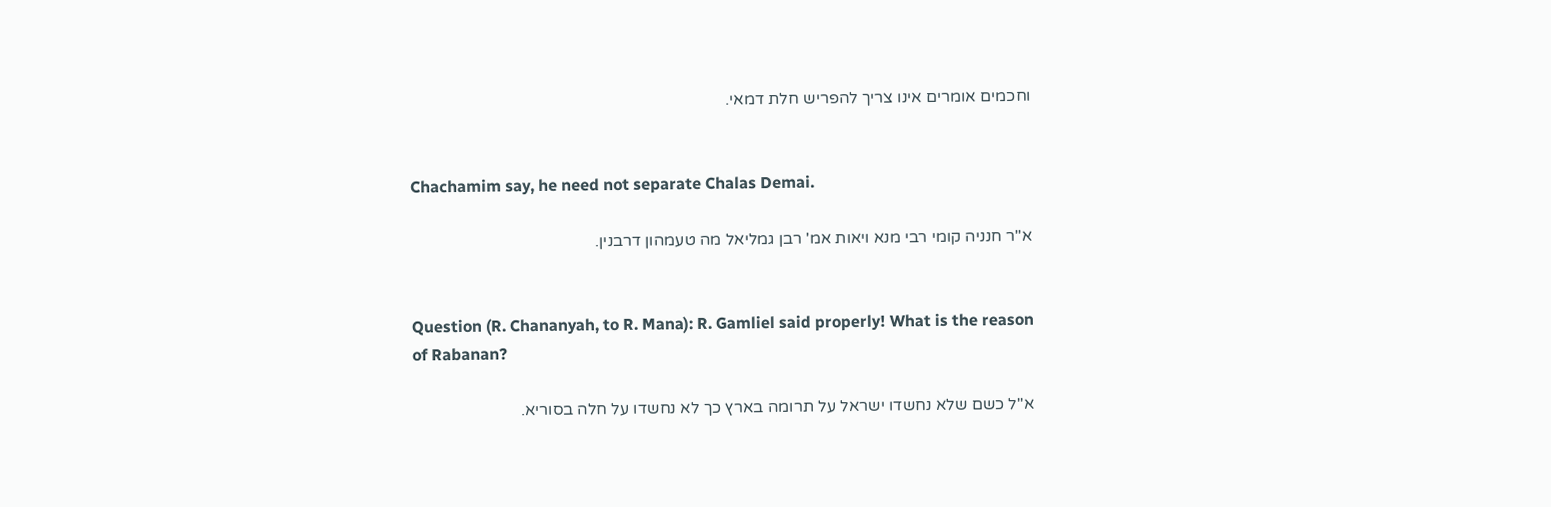וחכמים אומרים אינו צריך להפריש חלת דמאי.


Chachamim say, he need not separate Chalas Demai.

א"ר חנניה קומי רבי מנא ויאות אמ' רבן גמליאל מה טעמהון דרבנין.


Question (R. Chananyah, to R. Mana): R. Gamliel said properly! What is the reason of Rabanan?

א"ל כשם שלא נחשדו ישראל על תרומה בארץ כך לא נחשדו על חלה בסוריא.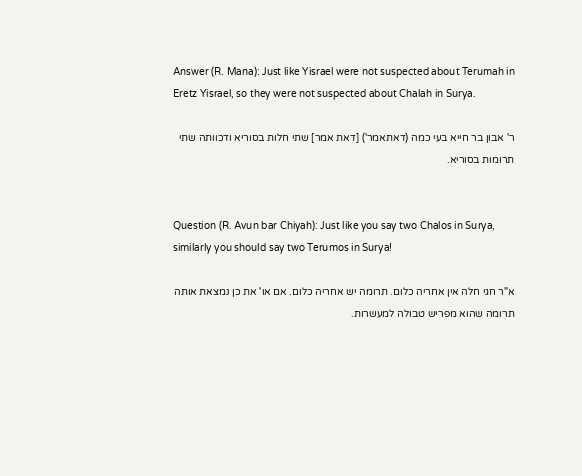Answer (R. Mana): Just like Yisrael were not suspected about Terumah in Eretz Yisrael, so they were not suspected about Chalah in Surya.

ר' אבון בר חייא בעי כמה (דאתאמר') [דאת אמר] שתי חלות בסוריא ודכוותה שתי תרומות בסוריא.


Question (R. Avun bar Chiyah): Just like you say two Chalos in Surya, similarly you should say two Terumos in Surya!

א"ר חגי חלה אין אחריה כלום. תרומה יש אחריה כלום. אם או' את כן נמצאת אותה תרומה שהוא מפריש טבולה למעשרות.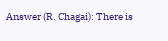Answer (R. Chagai): There is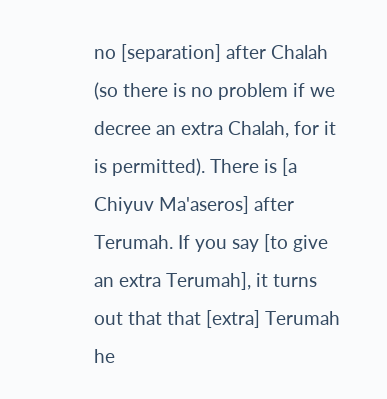no [separation] after Chalah (so there is no problem if we decree an extra Chalah, for it is permitted). There is [a Chiyuv Ma'aseros] after Terumah. If you say [to give an extra Terumah], it turns out that that [extra] Terumah he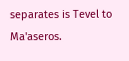separates is Tevel to Ma'aseros.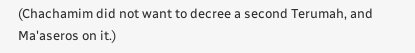(Chachamim did not want to decree a second Terumah, and Ma'aseros on it.)